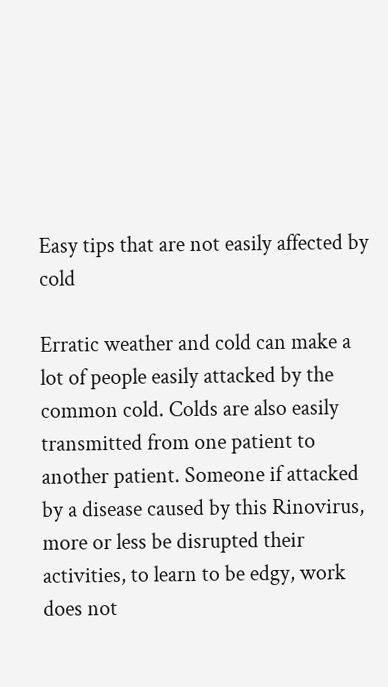Easy tips that are not easily affected by cold

Erratic weather and cold can make a lot of people easily attacked by the common cold. Colds are also easily transmitted from one patient to another patient. Someone if attacked by a disease caused by this Rinovirus, more or less be disrupted their activities, to learn to be edgy, work does not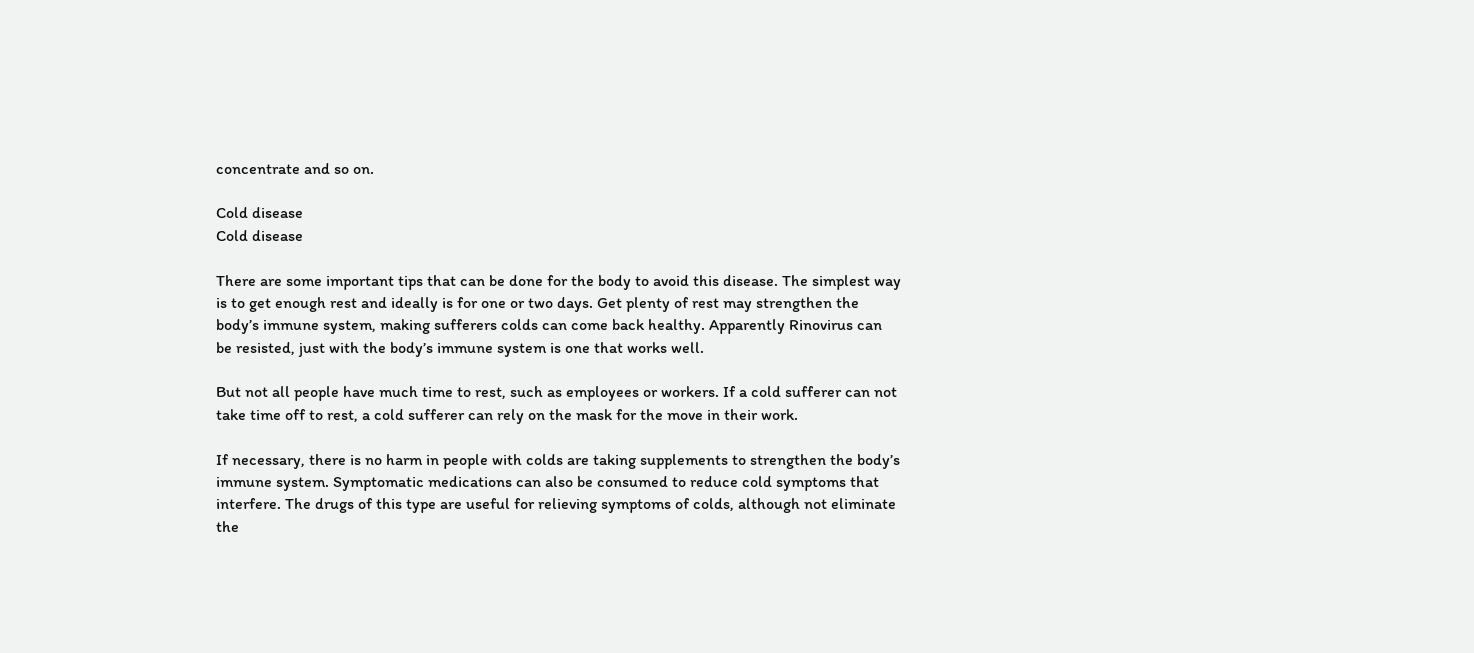concentrate and so on.

Cold disease
Cold disease

There are some important tips that can be done for the body to avoid this disease. The simplest way is to get enough rest and ideally is for one or two days. Get plenty of rest may strengthen the body’s immune system, making sufferers colds can come back healthy. Apparently Rinovirus can be resisted, just with the body’s immune system is one that works well.

But not all people have much time to rest, such as employees or workers. If a cold sufferer can not take time off to rest, a cold sufferer can rely on the mask for the move in their work.

If necessary, there is no harm in people with colds are taking supplements to strengthen the body’s immune system. Symptomatic medications can also be consumed to reduce cold symptoms that interfere. The drugs of this type are useful for relieving symptoms of colds, although not eliminate the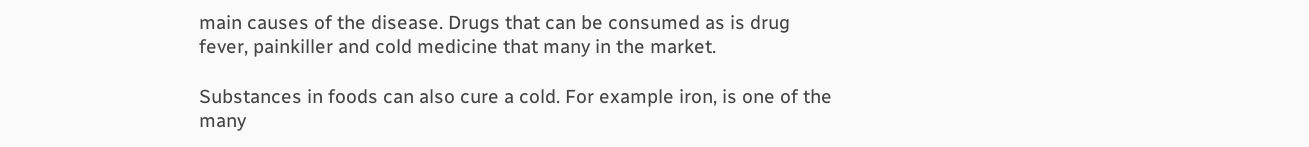main causes of the disease. Drugs that can be consumed as is drug fever, painkiller and cold medicine that many in the market.

Substances in foods can also cure a cold. For example iron, is one of the many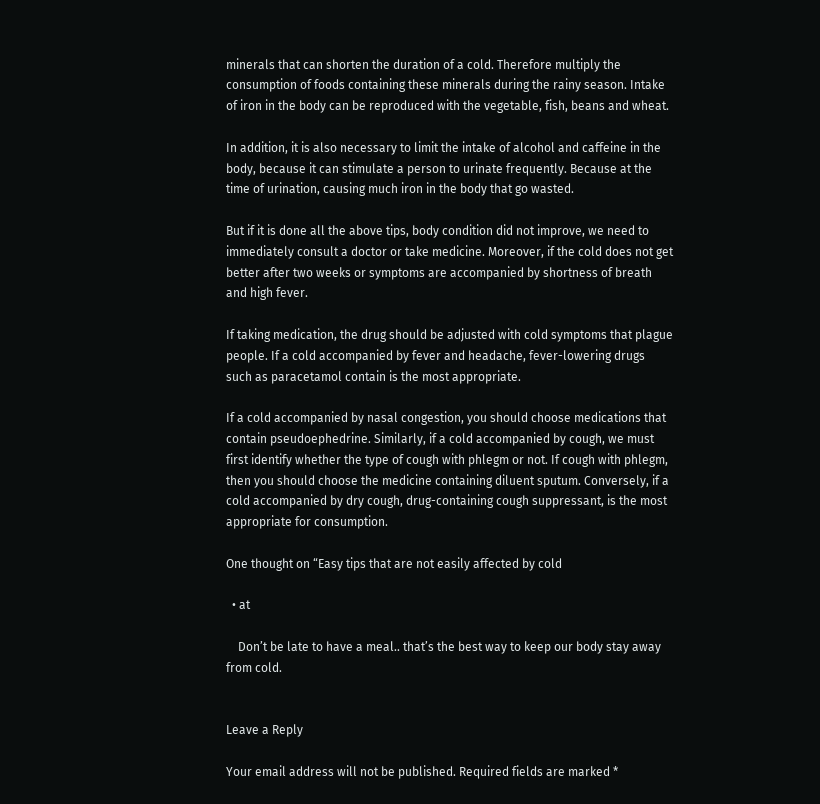minerals that can shorten the duration of a cold. Therefore multiply the consumption of foods containing these minerals during the rainy season. Intake of iron in the body can be reproduced with the vegetable, fish, beans and wheat.

In addition, it is also necessary to limit the intake of alcohol and caffeine in the body, because it can stimulate a person to urinate frequently. Because at the time of urination, causing much iron in the body that go wasted.

But if it is done all the above tips, body condition did not improve, we need to immediately consult a doctor or take medicine. Moreover, if the cold does not get better after two weeks or symptoms are accompanied by shortness of breath and high fever.

If taking medication, the drug should be adjusted with cold symptoms that plague people. If a cold accompanied by fever and headache, fever-lowering drugs such as paracetamol contain is the most appropriate.

If a cold accompanied by nasal congestion, you should choose medications that contain pseudoephedrine. Similarly, if a cold accompanied by cough, we must first identify whether the type of cough with phlegm or not. If cough with phlegm, then you should choose the medicine containing diluent sputum. Conversely, if a cold accompanied by dry cough, drug-containing cough suppressant, is the most appropriate for consumption.

One thought on “Easy tips that are not easily affected by cold

  • at

    Don’t be late to have a meal.. that’s the best way to keep our body stay away from cold.


Leave a Reply

Your email address will not be published. Required fields are marked *